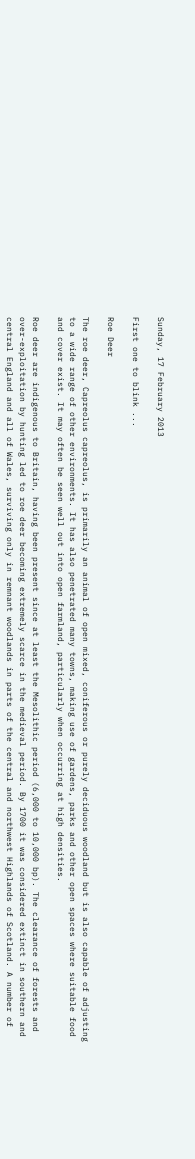Sunday, 17 February 2013

First one to blink ...

Roe Deer

The roe deer, Capreolus capreolus, is primarily an animal of open mixed, coniferous or purely deciduous woodland but is also capable of adjusting to a wide range of other environments. It has also penetrated many towns, making use of gardens, parks and other open spaces where suitable food and cover exist. It may often be seen well out into open farmland, particularly when occurring at high densities.

Roe deer are indigenous to Britain, having been present since at least the Mesolithic period (6,000 to 10,000 bp). The clearance of forests and over-exploitation by hunting led to roe deer becoming extremely scarce in the medieval period. By 1700 it was considered extinct in southern and central England and all of Wales, surviving only in remnant woodlands in parts of the central and northwest Highlands of Scotland. A number of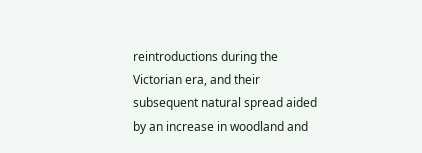reintroductions during the Victorian era, and their subsequent natural spread aided by an increase in woodland and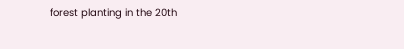forest planting in the 20th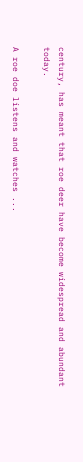century, has meant that roe deer have become widespread and abundant today.

A roe doe listens and watches ...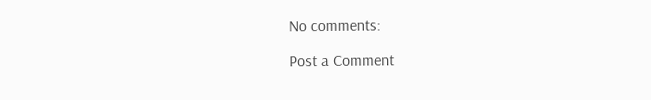No comments:

Post a Comment